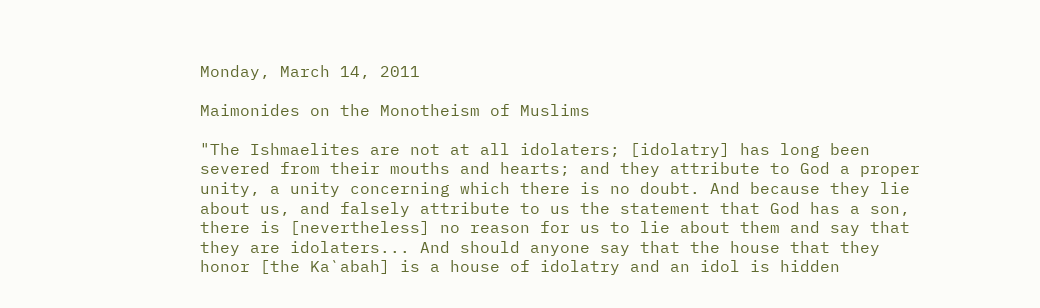Monday, March 14, 2011

Maimonides on the Monotheism of Muslims

"The Ishmaelites are not at all idolaters; [idolatry] has long been severed from their mouths and hearts; and they attribute to God a proper unity, a unity concerning which there is no doubt. And because they lie about us, and falsely attribute to us the statement that God has a son, there is [nevertheless] no reason for us to lie about them and say that they are idolaters... And should anyone say that the house that they honor [the Ka`abah] is a house of idolatry and an idol is hidden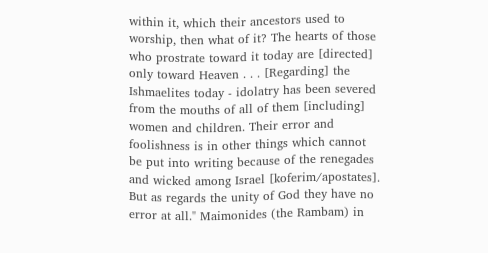within it, which their ancestors used to worship, then what of it? The hearts of those who prostrate toward it today are [directed] only toward Heaven . . . [Regarding] the Ishmaelites today - idolatry has been severed from the mouths of all of them [including] women and children. Their error and foolishness is in other things which cannot be put into writing because of the renegades and wicked among Israel [koferim/apostates]. But as regards the unity of God they have no error at all." Maimonides (the Rambam) in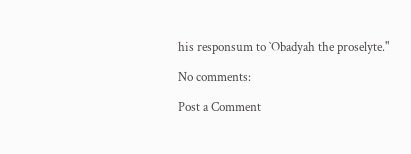his responsum to `Obadyah the proselyte."

No comments:

Post a Comment